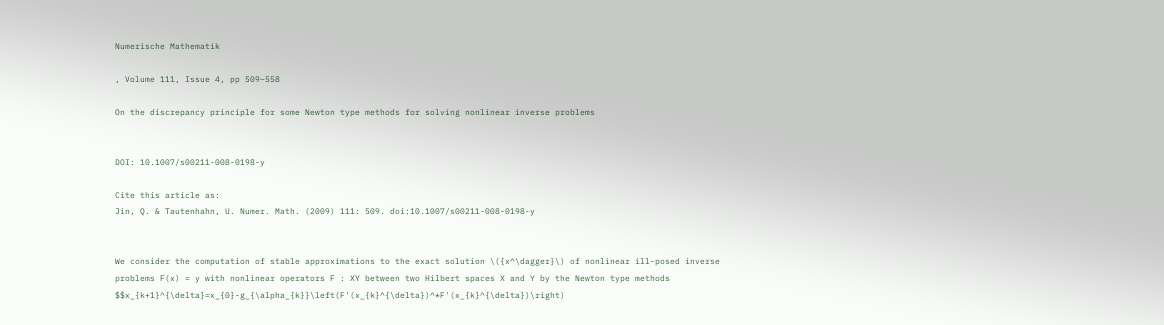Numerische Mathematik

, Volume 111, Issue 4, pp 509–558

On the discrepancy principle for some Newton type methods for solving nonlinear inverse problems


DOI: 10.1007/s00211-008-0198-y

Cite this article as:
Jin, Q. & Tautenhahn, U. Numer. Math. (2009) 111: 509. doi:10.1007/s00211-008-0198-y


We consider the computation of stable approximations to the exact solution \({x^\dagger}\) of nonlinear ill-posed inverse problems F(x) = y with nonlinear operators F : XY between two Hilbert spaces X and Y by the Newton type methods
$$x_{k+1}^{\delta}=x_{0}-g_{\alpha_{k}}\left(F'(x_{k}^{\delta})^*F'(x_{k}^{\delta})\right)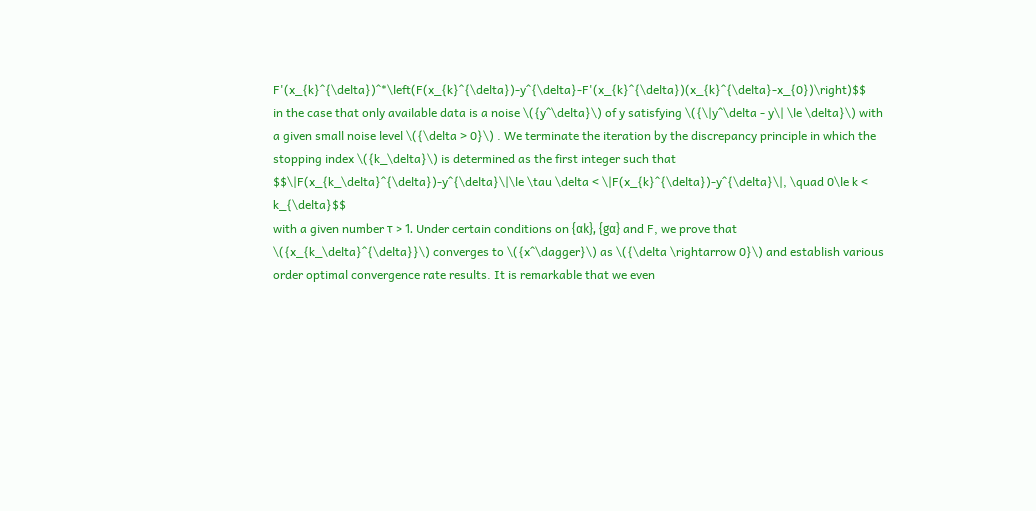F'(x_{k}^{\delta})^*\left(F(x_{k}^{\delta})-y^{\delta}-F'(x_{k}^{\delta})(x_{k}^{\delta}-x_{0})\right)$$
in the case that only available data is a noise \({y^\delta}\) of y satisfying \({\|y^\delta - y\| \le \delta}\) with a given small noise level \({\delta > 0}\) . We terminate the iteration by the discrepancy principle in which the stopping index \({k_\delta}\) is determined as the first integer such that
$$\|F(x_{k_\delta}^{\delta})-y^{\delta}\|\le \tau \delta < \|F(x_{k}^{\delta})-y^{\delta}\|, \quad 0\le k < k_{\delta}$$
with a given number τ > 1. Under certain conditions on {αk}, {gα} and F, we prove that \({x_{k_\delta}^{\delta}}\) converges to \({x^\dagger}\) as \({\delta \rightarrow 0}\) and establish various order optimal convergence rate results. It is remarkable that we even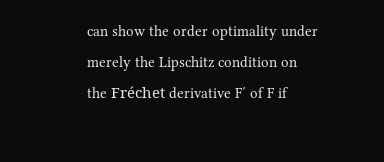can show the order optimality under merely the Lipschitz condition on the Fréchet derivative F′ of F if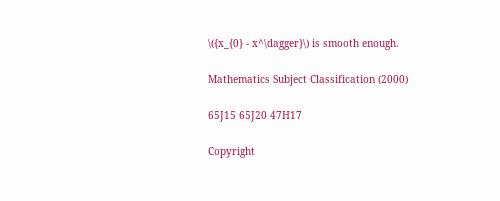\({x_{0} - x^\dagger}\) is smooth enough.

Mathematics Subject Classification (2000)

65J15 65J20 47H17

Copyright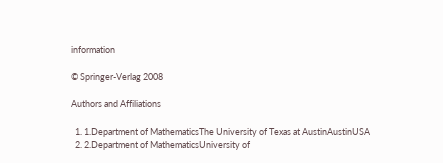information

© Springer-Verlag 2008

Authors and Affiliations

  1. 1.Department of MathematicsThe University of Texas at AustinAustinUSA
  2. 2.Department of MathematicsUniversity of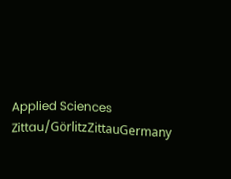Applied Sciences Zittau/GörlitzZittauGermany